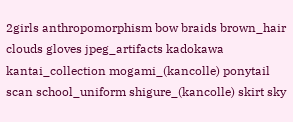2girls anthropomorphism bow braids brown_hair clouds gloves jpeg_artifacts kadokawa kantai_collection mogami_(kancolle) ponytail scan school_uniform shigure_(kancolle) skirt sky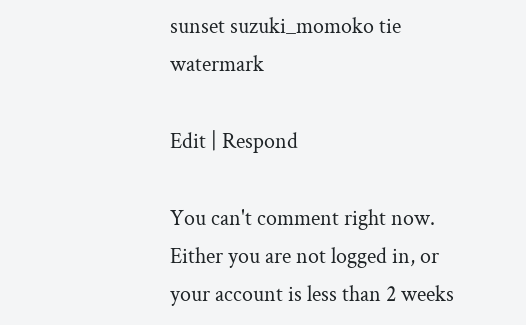sunset suzuki_momoko tie watermark

Edit | Respond

You can't comment right now.
Either you are not logged in, or your account is less than 2 weeks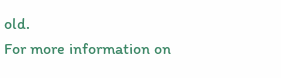old.
For more information on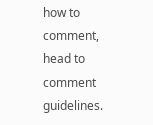how to comment, head to comment guidelines.